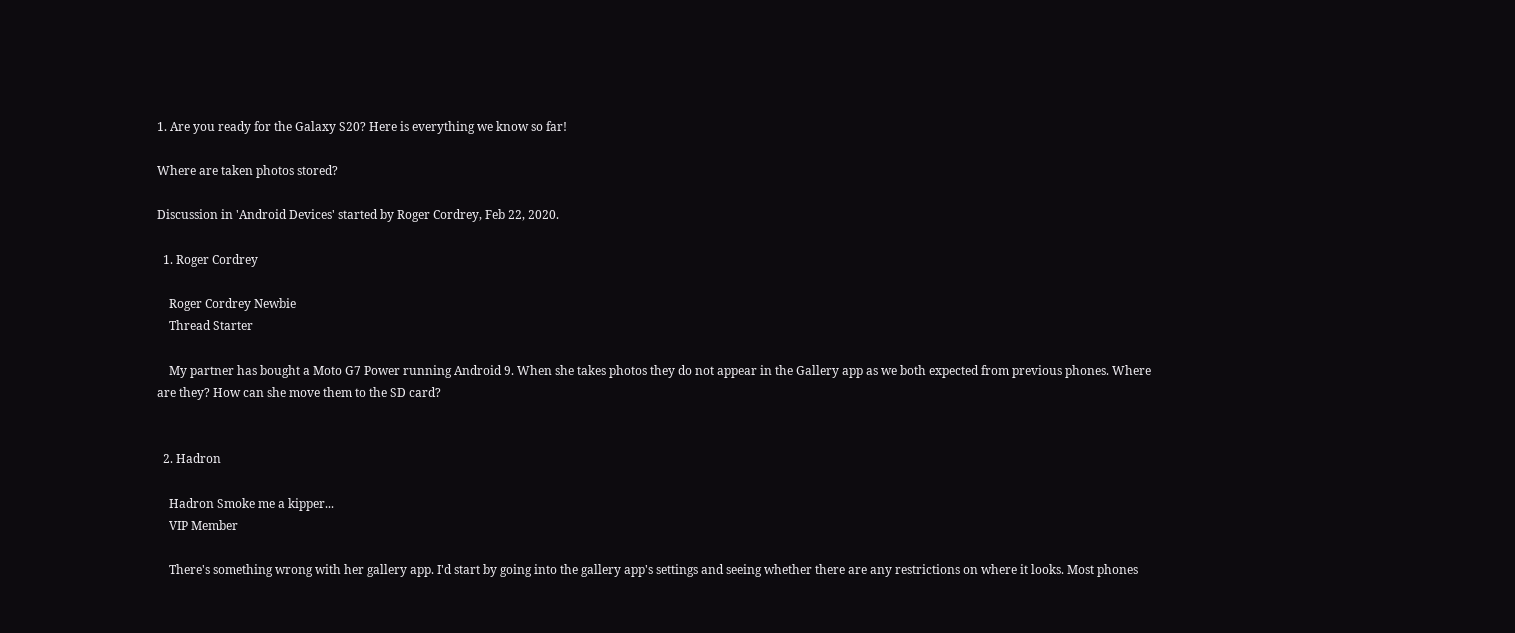1. Are you ready for the Galaxy S20? Here is everything we know so far!

Where are taken photos stored?

Discussion in 'Android Devices' started by Roger Cordrey, Feb 22, 2020.

  1. Roger Cordrey

    Roger Cordrey Newbie
    Thread Starter

    My partner has bought a Moto G7 Power running Android 9. When she takes photos they do not appear in the Gallery app as we both expected from previous phones. Where are they? How can she move them to the SD card?


  2. Hadron

    Hadron Smoke me a kipper...
    VIP Member

    There's something wrong with her gallery app. I'd start by going into the gallery app's settings and seeing whether there are any restrictions on where it looks. Most phones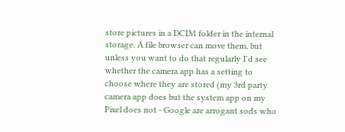store pictures in a DCIM folder in the internal storage. A file browser can move them, but unless you want to do that regularly I'd see whether the camera app has a setting to choose where they are stored (my 3rd party camera app does but the system app on my Pixel does not - Google are arrogant sods who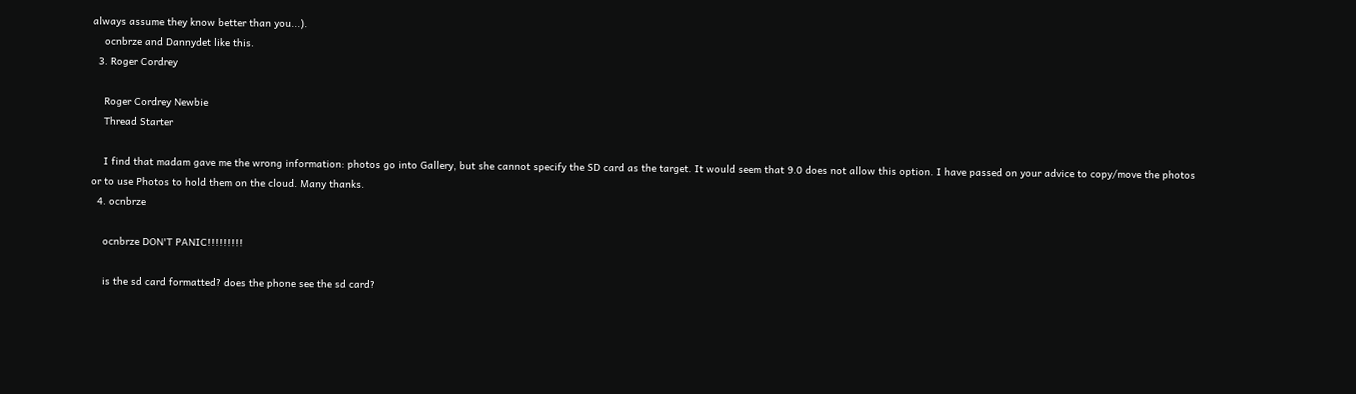always assume they know better than you...).
    ocnbrze and Dannydet like this.
  3. Roger Cordrey

    Roger Cordrey Newbie
    Thread Starter

    I find that madam gave me the wrong information: photos go into Gallery, but she cannot specify the SD card as the target. It would seem that 9.0 does not allow this option. I have passed on your advice to copy/move the photos or to use Photos to hold them on the cloud. Many thanks.
  4. ocnbrze

    ocnbrze DON'T PANIC!!!!!!!!!

    is the sd card formatted? does the phone see the sd card?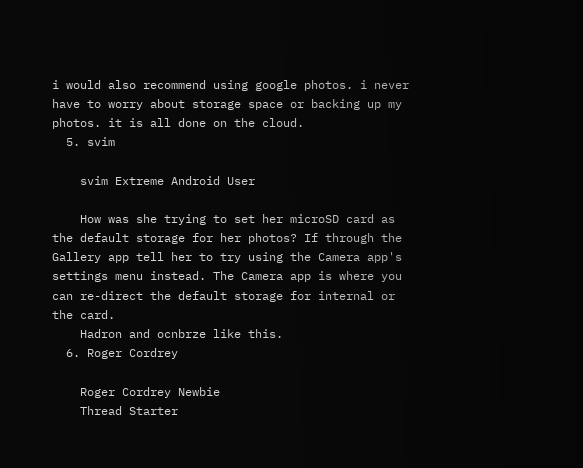i would also recommend using google photos. i never have to worry about storage space or backing up my photos. it is all done on the cloud.
  5. svim

    svim Extreme Android User

    How was she trying to set her microSD card as the default storage for her photos? If through the Gallery app tell her to try using the Camera app's settings menu instead. The Camera app is where you can re-direct the default storage for internal or the card.
    Hadron and ocnbrze like this.
  6. Roger Cordrey

    Roger Cordrey Newbie
    Thread Starter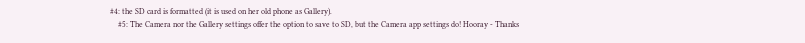#4: the SD card is formatted (it is used on her old phone as Gallery).
    #5: The Camera nor the Gallery settings offer the option to save to SD, but the Camera app settings do! Hooray - Thanks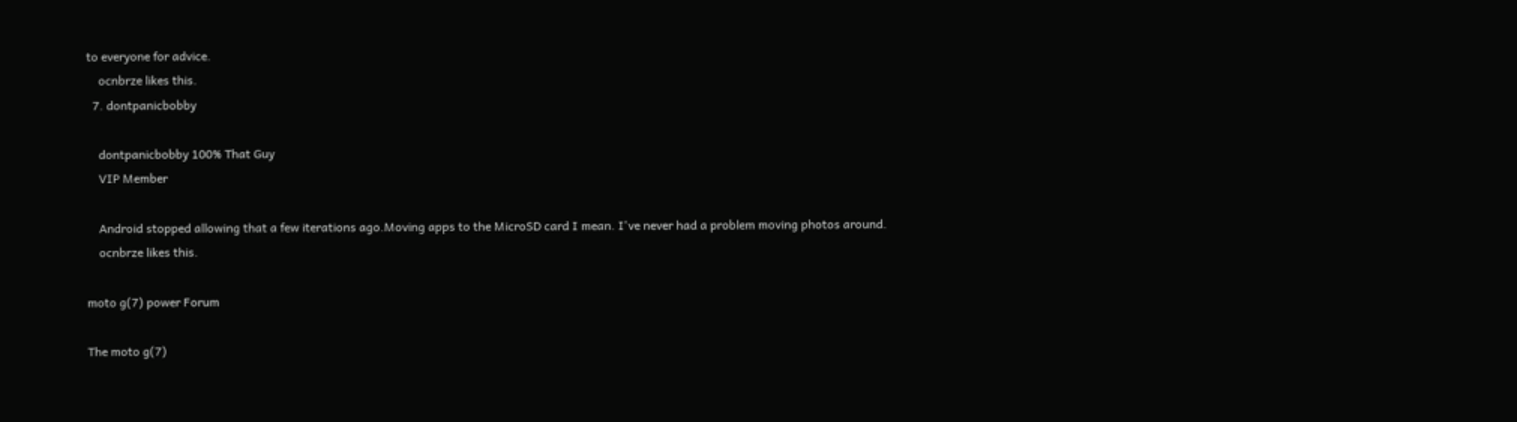to everyone for advice.
    ocnbrze likes this.
  7. dontpanicbobby

    dontpanicbobby 100% That Guy
    VIP Member

    Android stopped allowing that a few iterations ago.Moving apps to the MicroSD card I mean. I've never had a problem moving photos around.
    ocnbrze likes this.

moto g(7) power Forum

The moto g(7)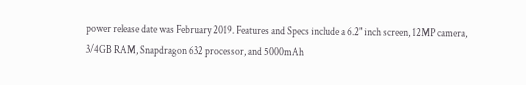power release date was February 2019. Features and Specs include a 6.2" inch screen, 12MP camera, 3/4GB RAM, Snapdragon 632 processor, and 5000mAh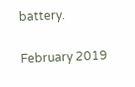battery.

February 2019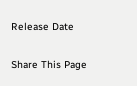Release Date

Share This Page